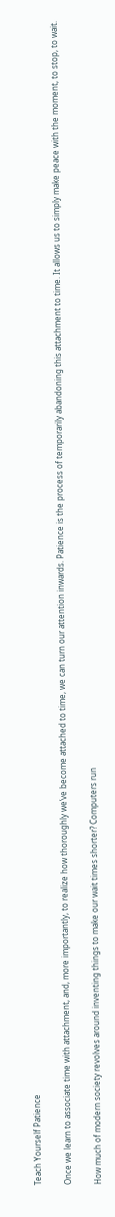Teach Yourself Patience

Once we learn to associate time with attachment, and, more importantly, to realize how thoroughly we’ve become attached to time, we can turn our attention inwards. Patience is the process of temporarily abandoning this attachment to time. It allows us to simply make peace with the moment, to stop, to wait.

How much of modern society revolves around inventing things to make our wait times shorter? Computers run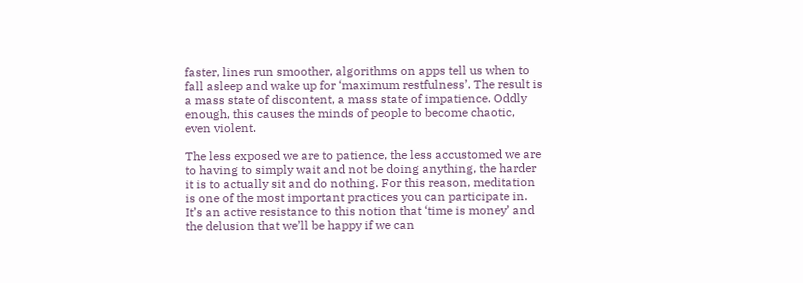faster, lines run smoother, algorithms on apps tell us when to fall asleep and wake up for ‘maximum restfulness’. The result is a mass state of discontent, a mass state of impatience. Oddly enough, this causes the minds of people to become chaotic, even violent.

The less exposed we are to patience, the less accustomed we are to having to simply wait and not be doing anything, the harder it is to actually sit and do nothing. For this reason, meditation is one of the most important practices you can participate in. It’s an active resistance to this notion that ‘time is money’ and the delusion that we’ll be happy if we can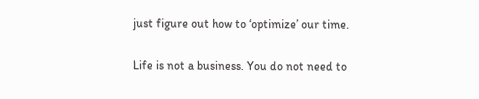just figure out how to ‘optimize’ our time.

Life is not a business. You do not need to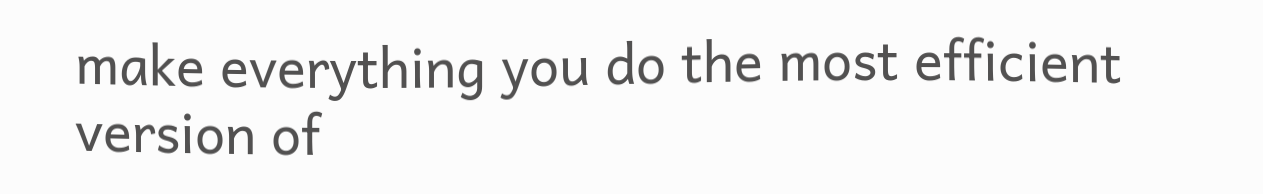make everything you do the most efficient version of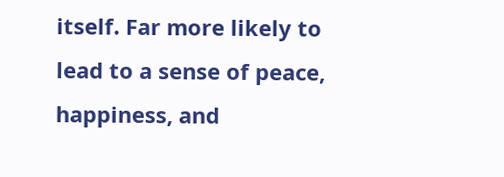itself. Far more likely to lead to a sense of peace, happiness, and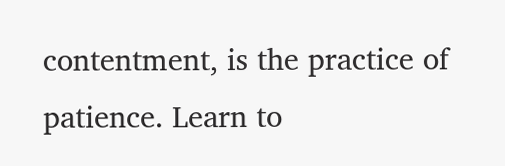contentment, is the practice of patience. Learn to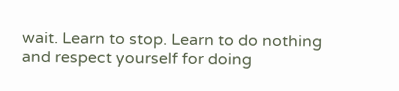wait. Learn to stop. Learn to do nothing and respect yourself for doing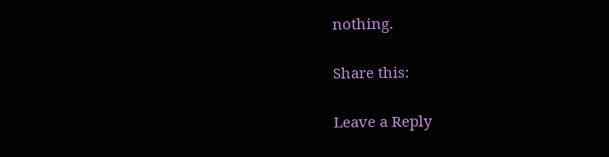nothing.

Share this:

Leave a Reply